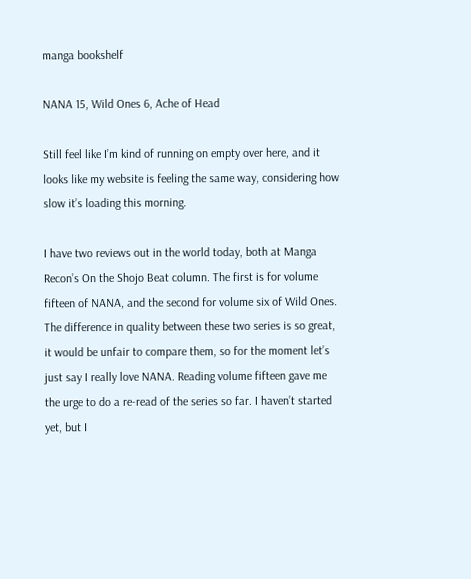manga bookshelf

NANA 15, Wild Ones 6, Ache of Head

Still feel like I’m kind of running on empty over here, and it looks like my website is feeling the same way, considering how slow it’s loading this morning.

I have two reviews out in the world today, both at Manga Recon’s On the Shojo Beat column. The first is for volume fifteen of NANA, and the second for volume six of Wild Ones. The difference in quality between these two series is so great, it would be unfair to compare them, so for the moment let’s just say I really love NANA. Reading volume fifteen gave me the urge to do a re-read of the series so far. I haven’t started yet, but I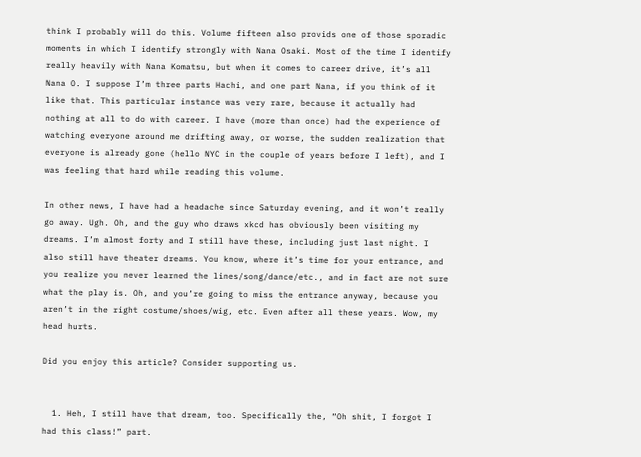think I probably will do this. Volume fifteen also provids one of those sporadic moments in which I identify strongly with Nana Osaki. Most of the time I identify really heavily with Nana Komatsu, but when it comes to career drive, it’s all Nana O. I suppose I’m three parts Hachi, and one part Nana, if you think of it like that. This particular instance was very rare, because it actually had nothing at all to do with career. I have (more than once) had the experience of watching everyone around me drifting away, or worse, the sudden realization that everyone is already gone (hello NYC in the couple of years before I left), and I was feeling that hard while reading this volume.

In other news, I have had a headache since Saturday evening, and it won’t really go away. Ugh. Oh, and the guy who draws xkcd has obviously been visiting my dreams. I’m almost forty and I still have these, including just last night. I also still have theater dreams. You know, where it’s time for your entrance, and you realize you never learned the lines/song/dance/etc., and in fact are not sure what the play is. Oh, and you’re going to miss the entrance anyway, because you aren’t in the right costume/shoes/wig, etc. Even after all these years. Wow, my head hurts.

Did you enjoy this article? Consider supporting us.


  1. Heh, I still have that dream, too. Specifically the, “Oh shit, I forgot I had this class!” part.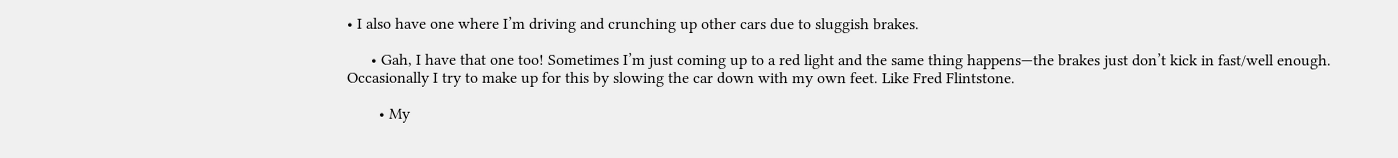• I also have one where I’m driving and crunching up other cars due to sluggish brakes.

      • Gah, I have that one too! Sometimes I’m just coming up to a red light and the same thing happens—the brakes just don’t kick in fast/well enough. Occasionally I try to make up for this by slowing the car down with my own feet. Like Fred Flintstone.

        • My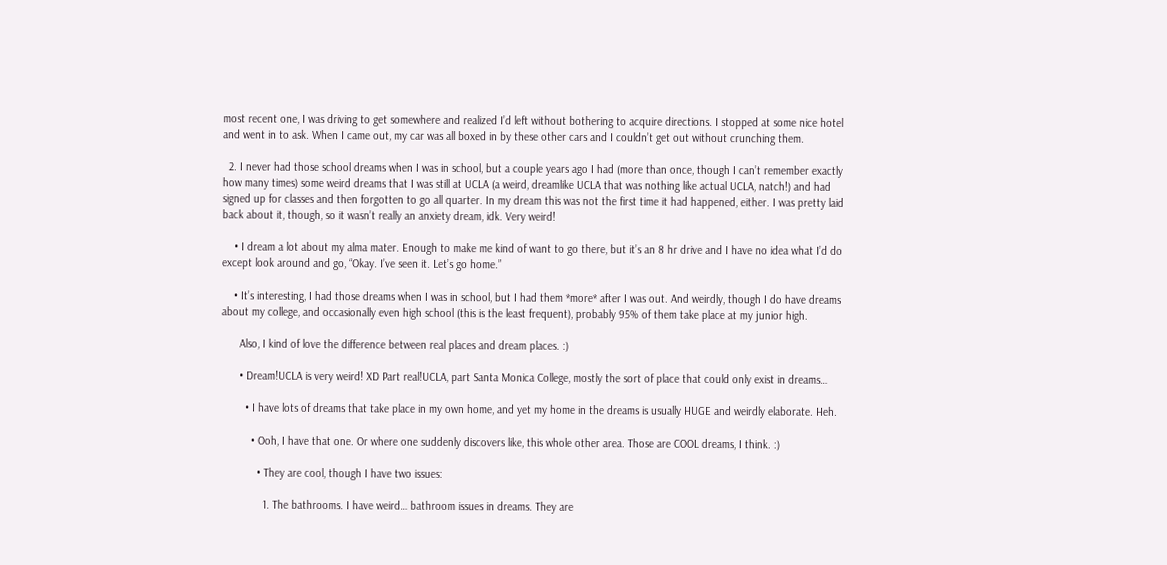most recent one, I was driving to get somewhere and realized I’d left without bothering to acquire directions. I stopped at some nice hotel and went in to ask. When I came out, my car was all boxed in by these other cars and I couldn’t get out without crunching them.

  2. I never had those school dreams when I was in school, but a couple years ago I had (more than once, though I can’t remember exactly how many times) some weird dreams that I was still at UCLA (a weird, dreamlike UCLA that was nothing like actual UCLA, natch!) and had signed up for classes and then forgotten to go all quarter. In my dream this was not the first time it had happened, either. I was pretty laid back about it, though, so it wasn’t really an anxiety dream, idk. Very weird!

    • I dream a lot about my alma mater. Enough to make me kind of want to go there, but it’s an 8 hr drive and I have no idea what I’d do except look around and go, “Okay. I’ve seen it. Let’s go home.”

    • It’s interesting, I had those dreams when I was in school, but I had them *more* after I was out. And weirdly, though I do have dreams about my college, and occasionally even high school (this is the least frequent), probably 95% of them take place at my junior high.

      Also, I kind of love the difference between real places and dream places. :)

      • Dream!UCLA is very weird! XD Part real!UCLA, part Santa Monica College, mostly the sort of place that could only exist in dreams…

        • I have lots of dreams that take place in my own home, and yet my home in the dreams is usually HUGE and weirdly elaborate. Heh.

          • Ooh, I have that one. Or where one suddenly discovers like, this whole other area. Those are COOL dreams, I think. :)

            • They are cool, though I have two issues:

              1. The bathrooms. I have weird… bathroom issues in dreams. They are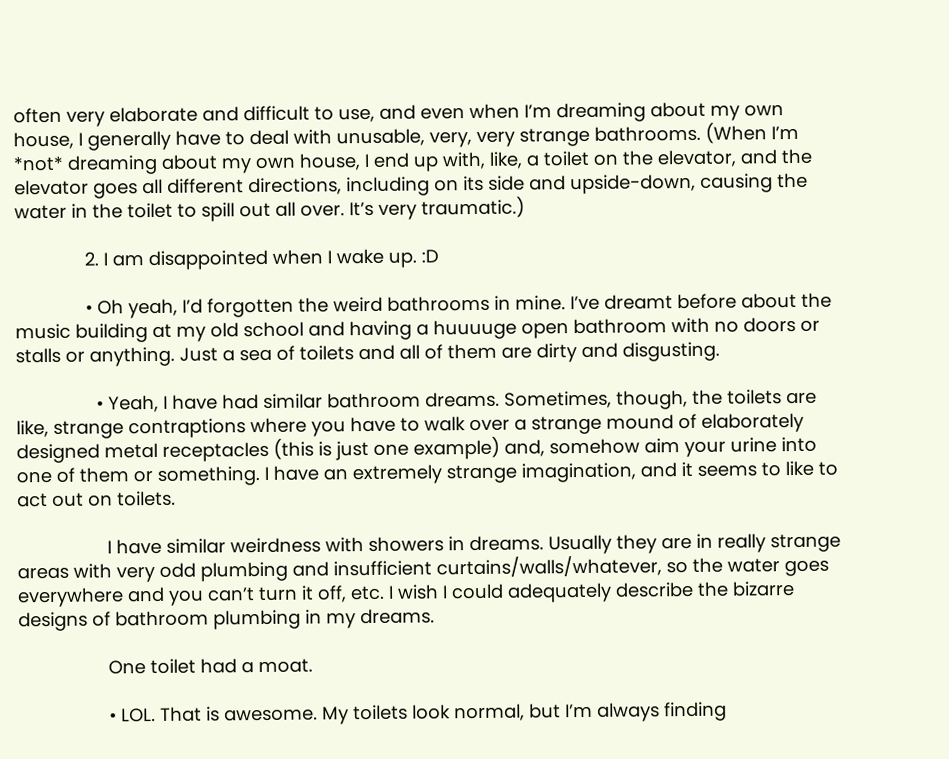often very elaborate and difficult to use, and even when I’m dreaming about my own house, I generally have to deal with unusable, very, very strange bathrooms. (When I’m *not* dreaming about my own house, I end up with, like, a toilet on the elevator, and the elevator goes all different directions, including on its side and upside-down, causing the water in the toilet to spill out all over. It’s very traumatic.)

              2. I am disappointed when I wake up. :D

              • Oh yeah, I’d forgotten the weird bathrooms in mine. I’ve dreamt before about the music building at my old school and having a huuuuge open bathroom with no doors or stalls or anything. Just a sea of toilets and all of them are dirty and disgusting.

                • Yeah, I have had similar bathroom dreams. Sometimes, though, the toilets are like, strange contraptions where you have to walk over a strange mound of elaborately designed metal receptacles (this is just one example) and, somehow aim your urine into one of them or something. I have an extremely strange imagination, and it seems to like to act out on toilets.

                  I have similar weirdness with showers in dreams. Usually they are in really strange areas with very odd plumbing and insufficient curtains/walls/whatever, so the water goes everywhere and you can’t turn it off, etc. I wish I could adequately describe the bizarre designs of bathroom plumbing in my dreams.

                  One toilet had a moat.

                  • LOL. That is awesome. My toilets look normal, but I’m always finding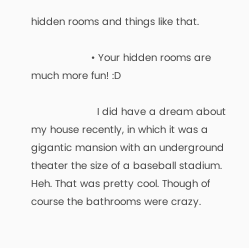hidden rooms and things like that.

                    • Your hidden rooms are much more fun! :D

                      I did have a dream about my house recently, in which it was a gigantic mansion with an underground theater the size of a baseball stadium. Heh. That was pretty cool. Though of course the bathrooms were crazy.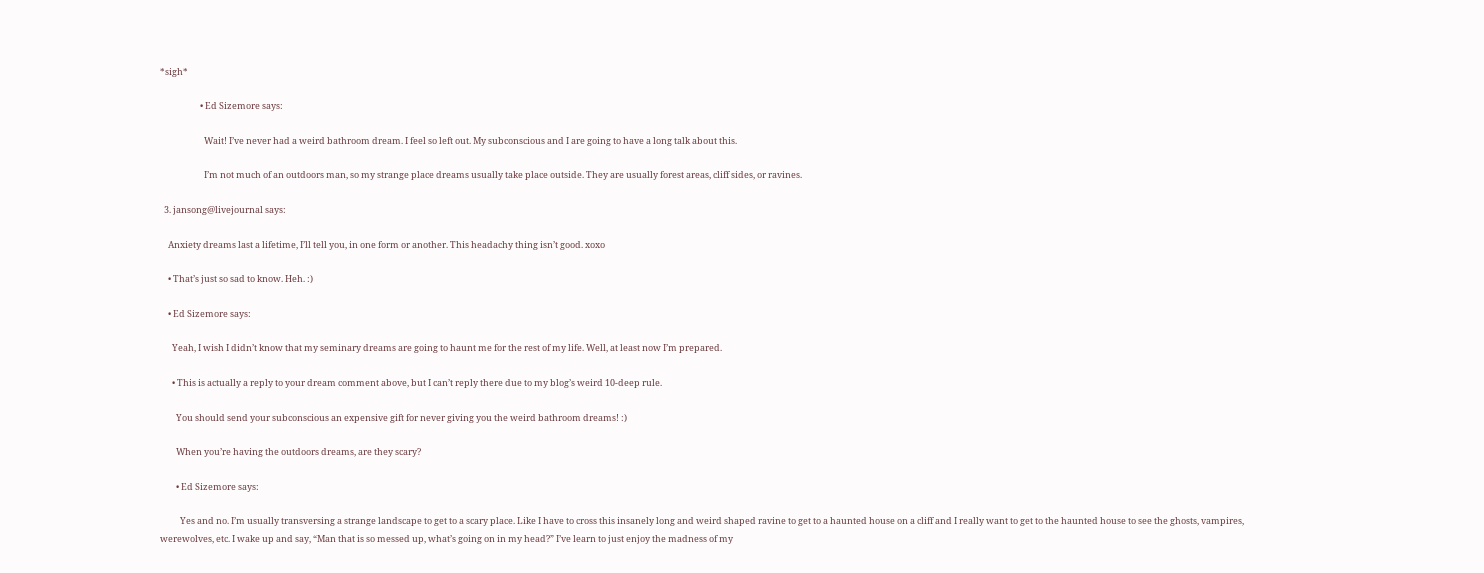*sigh*

                    • Ed Sizemore says:

                      Wait! I’ve never had a weird bathroom dream. I feel so left out. My subconscious and I are going to have a long talk about this.

                      I’m not much of an outdoors man, so my strange place dreams usually take place outside. They are usually forest areas, cliff sides, or ravines.

  3. jansong@livejournal says:

    Anxiety dreams last a lifetime, I’ll tell you, in one form or another. This headachy thing isn’t good. xoxo

    • That’s just so sad to know. Heh. :)

    • Ed Sizemore says:

      Yeah, I wish I didn’t know that my seminary dreams are going to haunt me for the rest of my life. Well, at least now I’m prepared.

      • This is actually a reply to your dream comment above, but I can’t reply there due to my blog’s weird 10-deep rule.

        You should send your subconscious an expensive gift for never giving you the weird bathroom dreams! :)

        When you’re having the outdoors dreams, are they scary?

        • Ed Sizemore says:

          Yes and no. I’m usually transversing a strange landscape to get to a scary place. Like I have to cross this insanely long and weird shaped ravine to get to a haunted house on a cliff and I really want to get to the haunted house to see the ghosts, vampires, werewolves, etc. I wake up and say, “Man that is so messed up, what’s going on in my head?” I’ve learn to just enjoy the madness of my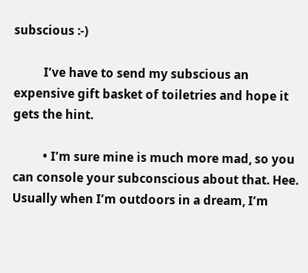subscious :-)

          I’ve have to send my subscious an expensive gift basket of toiletries and hope it gets the hint.

          • I’m sure mine is much more mad, so you can console your subconscious about that. Hee. Usually when I’m outdoors in a dream, I’m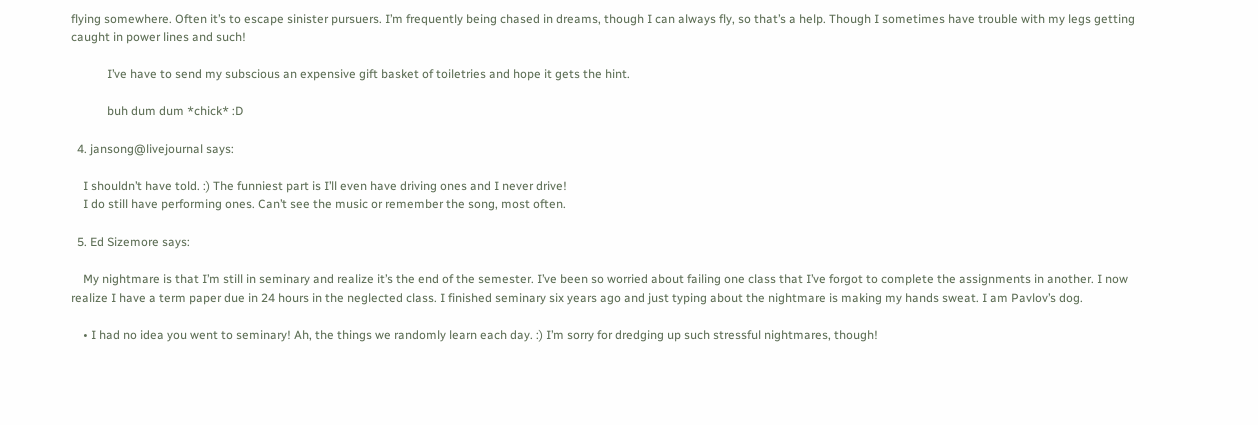flying somewhere. Often it’s to escape sinister pursuers. I’m frequently being chased in dreams, though I can always fly, so that’s a help. Though I sometimes have trouble with my legs getting caught in power lines and such!

            I’ve have to send my subscious an expensive gift basket of toiletries and hope it gets the hint.

            buh dum dum *chick* :D

  4. jansong@livejournal says:

    I shouldn’t have told. :) The funniest part is I’ll even have driving ones and I never drive!
    I do still have performing ones. Can’t see the music or remember the song, most often.

  5. Ed Sizemore says:

    My nightmare is that I’m still in seminary and realize it’s the end of the semester. I’ve been so worried about failing one class that I’ve forgot to complete the assignments in another. I now realize I have a term paper due in 24 hours in the neglected class. I finished seminary six years ago and just typing about the nightmare is making my hands sweat. I am Pavlov’s dog.

    • I had no idea you went to seminary! Ah, the things we randomly learn each day. :) I’m sorry for dredging up such stressful nightmares, though!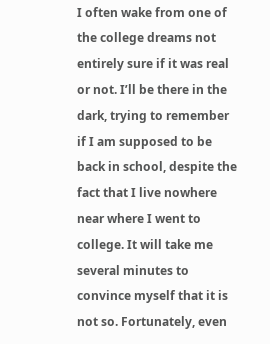I often wake from one of the college dreams not entirely sure if it was real or not. I’ll be there in the dark, trying to remember if I am supposed to be back in school, despite the fact that I live nowhere near where I went to college. It will take me several minutes to convince myself that it is not so. Fortunately, even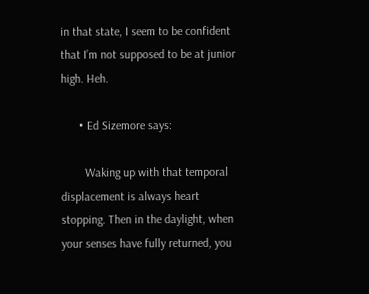in that state, I seem to be confident that I’m not supposed to be at junior high. Heh.

      • Ed Sizemore says:

        Waking up with that temporal displacement is always heart stopping. Then in the daylight, when your senses have fully returned, you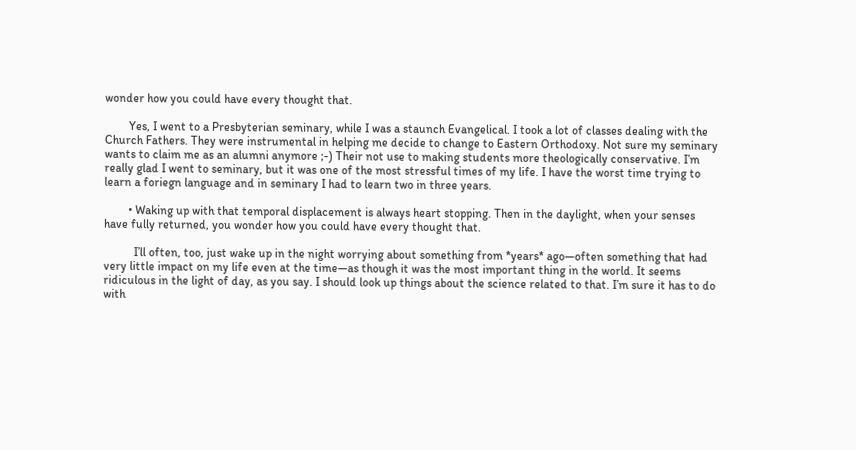wonder how you could have every thought that.

        Yes, I went to a Presbyterian seminary, while I was a staunch Evangelical. I took a lot of classes dealing with the Church Fathers. They were instrumental in helping me decide to change to Eastern Orthodoxy. Not sure my seminary wants to claim me as an alumni anymore ;-) Their not use to making students more theologically conservative. I’m really glad I went to seminary, but it was one of the most stressful times of my life. I have the worst time trying to learn a foriegn language and in seminary I had to learn two in three years.

        • Waking up with that temporal displacement is always heart stopping. Then in the daylight, when your senses have fully returned, you wonder how you could have every thought that.

          I’ll often, too, just wake up in the night worrying about something from *years* ago—often something that had very little impact on my life even at the time—as though it was the most important thing in the world. It seems ridiculous in the light of day, as you say. I should look up things about the science related to that. I’m sure it has to do with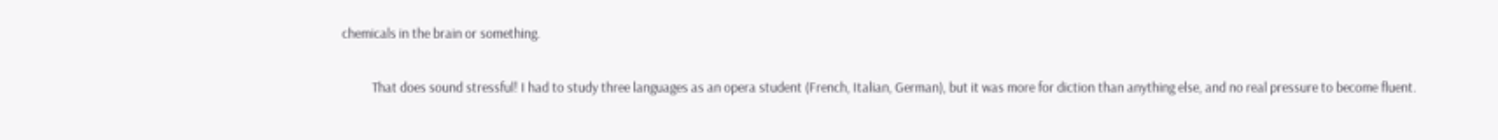chemicals in the brain or something.

          That does sound stressful! I had to study three languages as an opera student (French, Italian, German), but it was more for diction than anything else, and no real pressure to become fluent.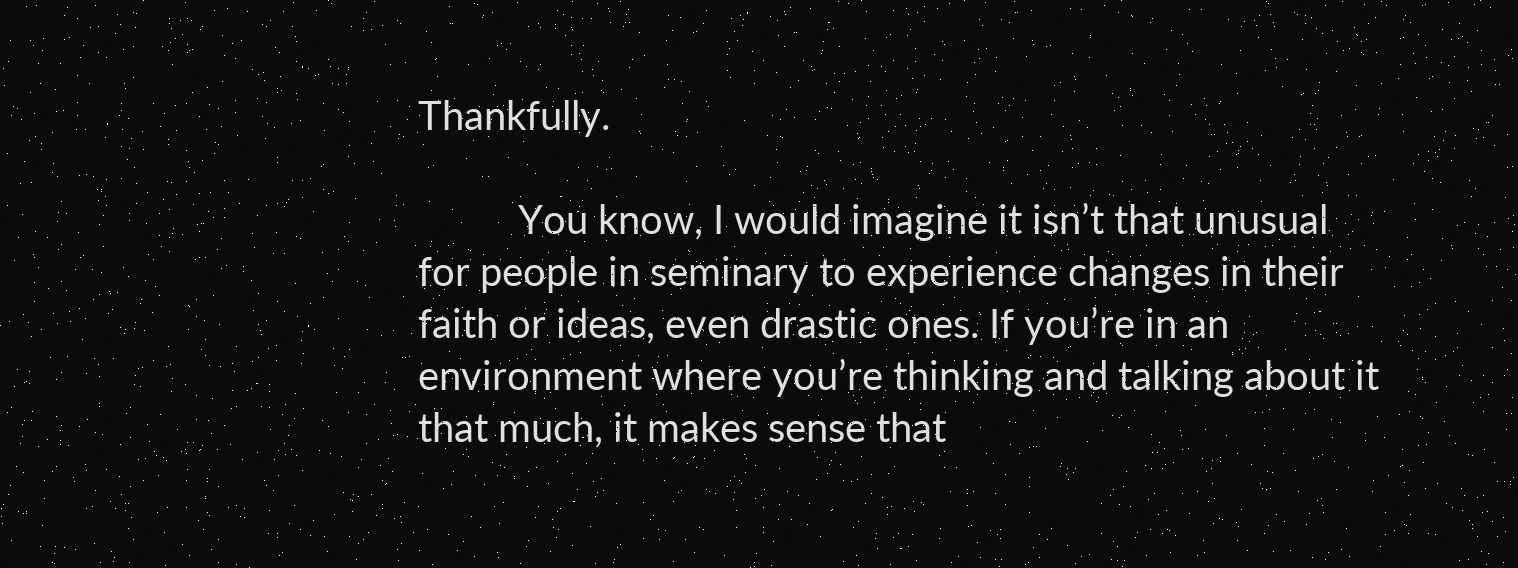Thankfully.

          You know, I would imagine it isn’t that unusual for people in seminary to experience changes in their faith or ideas, even drastic ones. If you’re in an environment where you’re thinking and talking about it that much, it makes sense that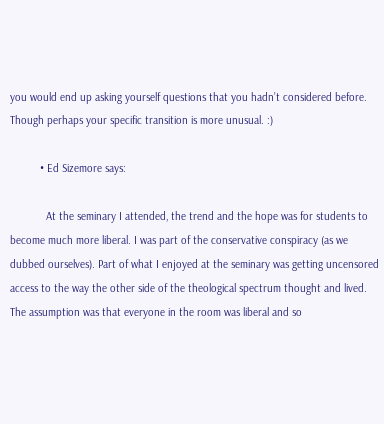you would end up asking yourself questions that you hadn’t considered before. Though perhaps your specific transition is more unusual. :)

          • Ed Sizemore says:

            At the seminary I attended, the trend and the hope was for students to become much more liberal. I was part of the conservative conspiracy (as we dubbed ourselves). Part of what I enjoyed at the seminary was getting uncensored access to the way the other side of the theological spectrum thought and lived. The assumption was that everyone in the room was liberal and so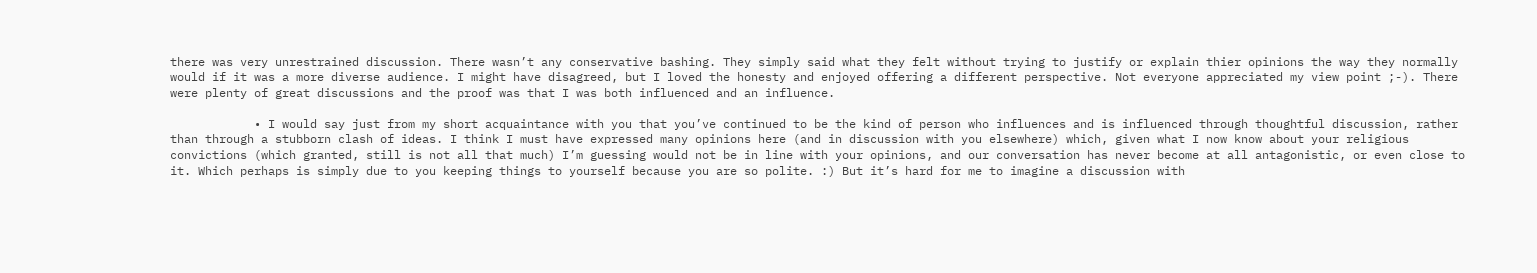there was very unrestrained discussion. There wasn’t any conservative bashing. They simply said what they felt without trying to justify or explain thier opinions the way they normally would if it was a more diverse audience. I might have disagreed, but I loved the honesty and enjoyed offering a different perspective. Not everyone appreciated my view point ;-). There were plenty of great discussions and the proof was that I was both influenced and an influence.

            • I would say just from my short acquaintance with you that you’ve continued to be the kind of person who influences and is influenced through thoughtful discussion, rather than through a stubborn clash of ideas. I think I must have expressed many opinions here (and in discussion with you elsewhere) which, given what I now know about your religious convictions (which granted, still is not all that much) I’m guessing would not be in line with your opinions, and our conversation has never become at all antagonistic, or even close to it. Which perhaps is simply due to you keeping things to yourself because you are so polite. :) But it’s hard for me to imagine a discussion with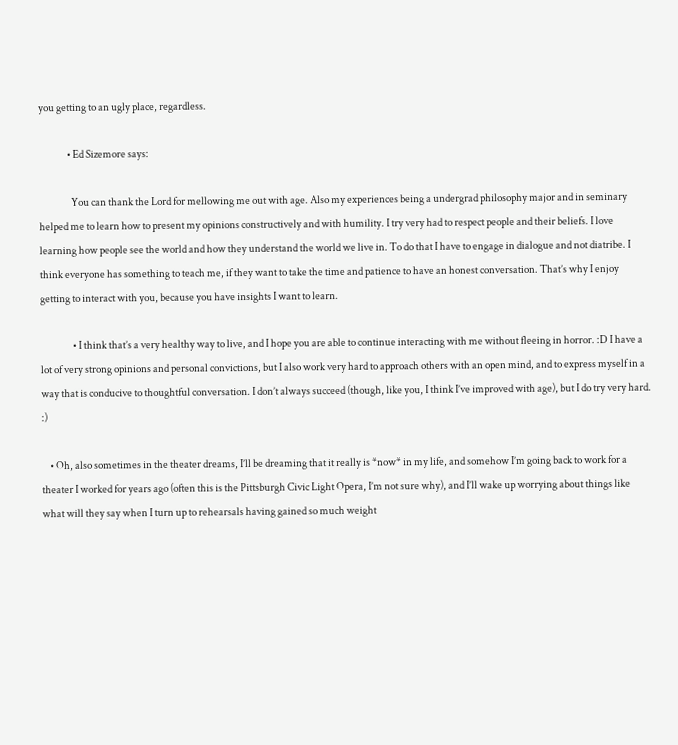you getting to an ugly place, regardless.

              • Ed Sizemore says:

                You can thank the Lord for mellowing me out with age. Also my experiences being a undergrad philosophy major and in seminary helped me to learn how to present my opinions constructively and with humility. I try very had to respect people and their beliefs. I love learning how people see the world and how they understand the world we live in. To do that I have to engage in dialogue and not diatribe. I think everyone has something to teach me, if they want to take the time and patience to have an honest conversation. That’s why I enjoy getting to interact with you, because you have insights I want to learn.

                • I think that’s a very healthy way to live, and I hope you are able to continue interacting with me without fleeing in horror. :D I have a lot of very strong opinions and personal convictions, but I also work very hard to approach others with an open mind, and to express myself in a way that is conducive to thoughtful conversation. I don’t always succeed (though, like you, I think I’ve improved with age), but I do try very hard. :)

    • Oh, also sometimes in the theater dreams, I’ll be dreaming that it really is *now* in my life, and somehow I’m going back to work for a theater I worked for years ago (often this is the Pittsburgh Civic Light Opera, I’m not sure why), and I’ll wake up worrying about things like what will they say when I turn up to rehearsals having gained so much weight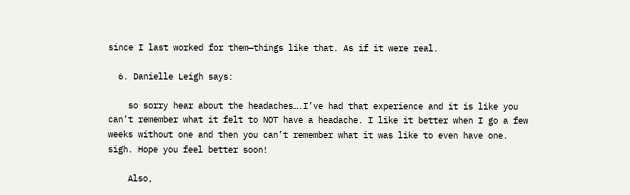since I last worked for them—things like that. As if it were real.

  6. Danielle Leigh says:

    so sorry hear about the headaches….I’ve had that experience and it is like you can’t remember what it felt to NOT have a headache. I like it better when I go a few weeks without one and then you can’t remember what it was like to even have one. sigh. Hope you feel better soon!

    Also,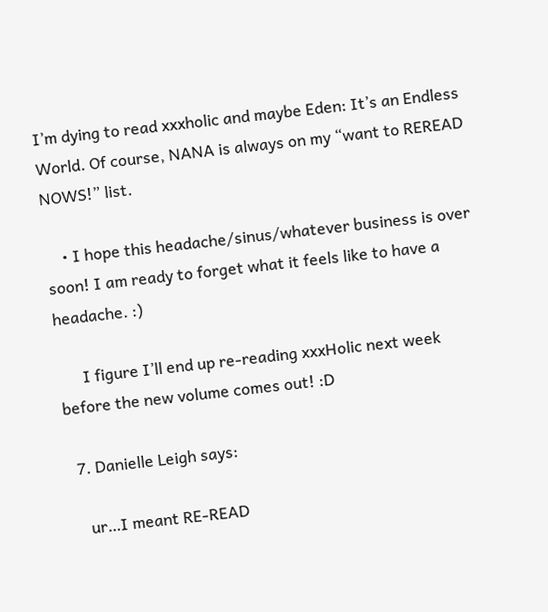I’m dying to read xxxholic and maybe Eden: It’s an Endless World. Of course, NANA is always on my “want to REREAD NOWS!” list.

    • I hope this headache/sinus/whatever business is over soon! I am ready to forget what it feels like to have a headache. :)

      I figure I’ll end up re-reading xxxHolic next week before the new volume comes out! :D

  7. Danielle Leigh says:

    ur…I meant RE-READ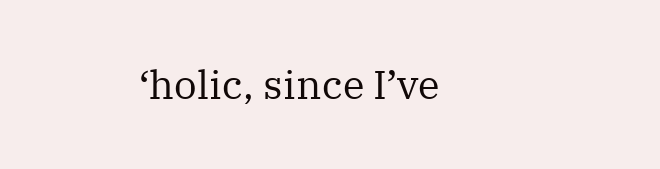‘holic, since I’ve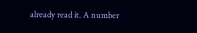already read it. A number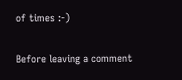of times :-)

Before leaving a comment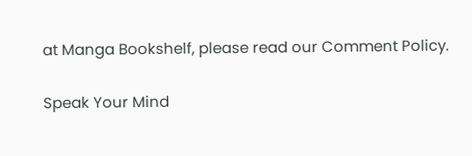at Manga Bookshelf, please read our Comment Policy.

Speak Your Mind